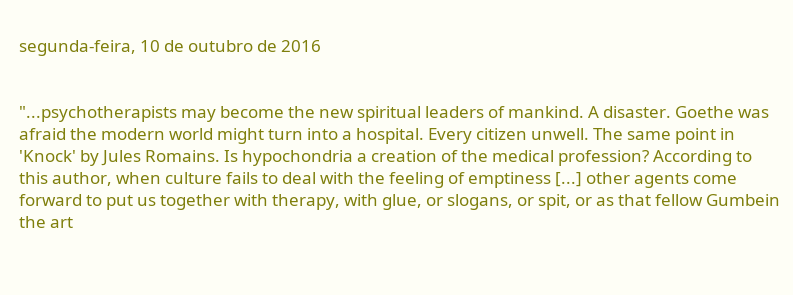segunda-feira, 10 de outubro de 2016


"...psychotherapists may become the new spiritual leaders of mankind. A disaster. Goethe was afraid the modern world might turn into a hospital. Every citizen unwell. The same point in 'Knock' by Jules Romains. Is hypochondria a creation of the medical profession? According to this author, when culture fails to deal with the feeling of emptiness [...] other agents come forward to put us together with therapy, with glue, or slogans, or spit, or as that fellow Gumbein the art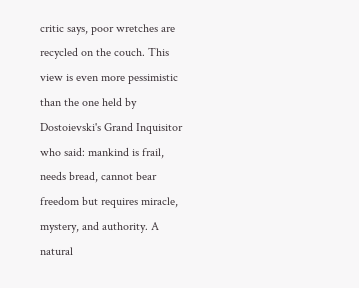critic says, poor wretches are recycled on the couch. This view is even more pessimistic than the one held by Dostoievski's Grand Inquisitor who said: mankind is frail, needs bread, cannot bear freedom but requires miracle, mystery, and authority. A natural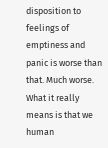disposition to feelings of emptiness and panic is worse than that. Much worse. What it really means is that we human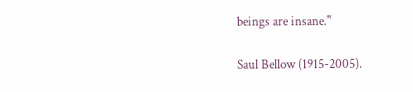beings are insane."

Saul Bellow (1915-2005).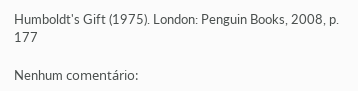Humboldt's Gift (1975). London: Penguin Books, 2008, p. 177

Nenhum comentário: